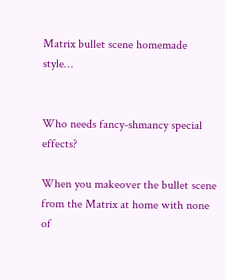Matrix bullet scene homemade style…


Who needs fancy-shmancy special effects?

When you makeover the bullet scene from the Matrix at home with none of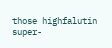those highfalutin super-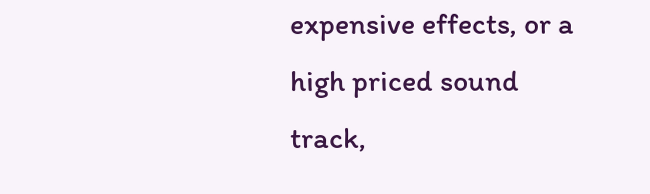expensive effects, or a high priced sound track,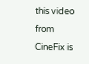this video from CineFix is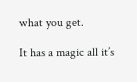what you get.

It has a magic all it’s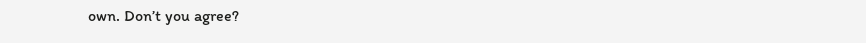own. Don’t you agree?